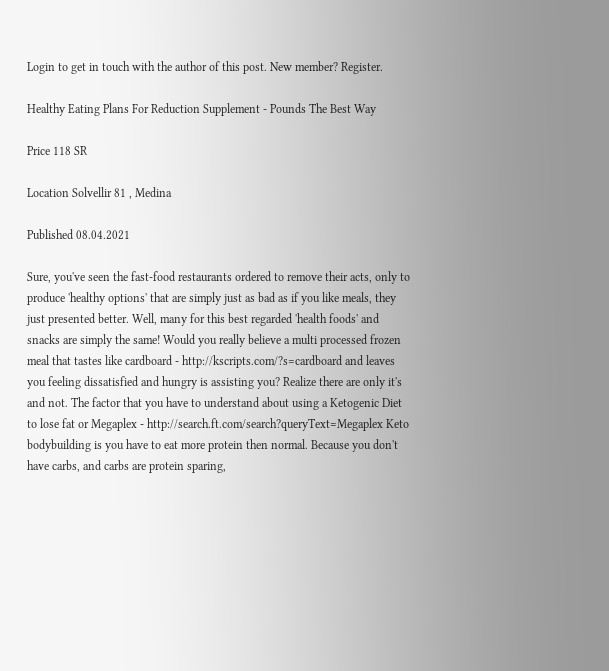Login to get in touch with the author of this post. New member? Register.

Healthy Eating Plans For Reduction Supplement - Pounds The Best Way

Price 118 SR

Location Solvellir 81 , Medina

Published 08.04.2021

Sure, you've seen the fast-food restaurants ordered to remove their acts, only to produce 'healthy options' that are simply just as bad as if you like meals, they just presented better. Well, many for this best regarded 'health foods' and snacks are simply the same! Would you really believe a multi processed frozen meal that tastes like cardboard - http://kscripts.com/?s=cardboard and leaves you feeling dissatisfied and hungry is assisting you? Realize there are only it's and not. The factor that you have to understand about using a Ketogenic Diet to lose fat or Megaplex - http://search.ft.com/search?queryText=Megaplex Keto bodybuilding is you have to eat more protein then normal. Because you don't have carbs, and carbs are protein sparing,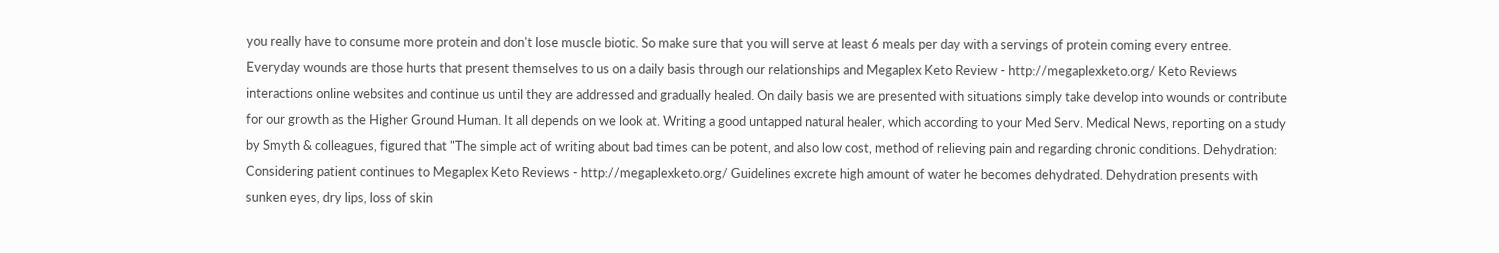you really have to consume more protein and don't lose muscle biotic. So make sure that you will serve at least 6 meals per day with a servings of protein coming every entree. Everyday wounds are those hurts that present themselves to us on a daily basis through our relationships and Megaplex Keto Review - http://megaplexketo.org/ Keto Reviews interactions online websites and continue us until they are addressed and gradually healed. On daily basis we are presented with situations simply take develop into wounds or contribute for our growth as the Higher Ground Human. It all depends on we look at. Writing a good untapped natural healer, which according to your Med Serv. Medical News, reporting on a study by Smyth & colleagues, figured that "The simple act of writing about bad times can be potent, and also low cost, method of relieving pain and regarding chronic conditions. Dehydration: Considering patient continues to Megaplex Keto Reviews - http://megaplexketo.org/ Guidelines excrete high amount of water he becomes dehydrated. Dehydration presents with sunken eyes, dry lips, loss of skin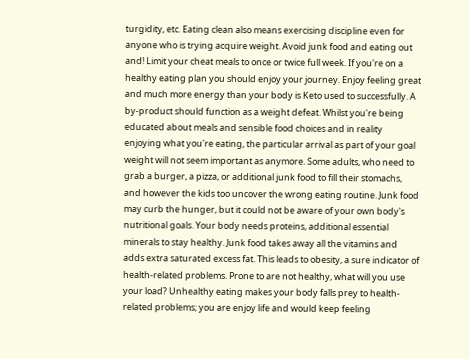turgidity, etc. Eating clean also means exercising discipline even for anyone who is trying acquire weight. Avoid junk food and eating out and! Limit your cheat meals to once or twice full week. If you're on a healthy eating plan you should enjoy your journey. Enjoy feeling great and much more energy than your body is Keto used to successfully. A by-product should function as a weight defeat. Whilst you're being educated about meals and sensible food choices and in reality enjoying what you're eating, the particular arrival as part of your goal weight will not seem important as anymore. Some adults, who need to grab a burger, a pizza, or additional junk food to fill their stomachs, and however the kids too uncover the wrong eating routine. Junk food may curb the hunger, but it could not be aware of your own body's nutritional goals. Your body needs proteins, additional essential minerals to stay healthy. Junk food takes away all the vitamins and adds extra saturated excess fat. This leads to obesity, a sure indicator of health-related problems. Prone to are not healthy, what will you use your load? Unhealthy eating makes your body falls prey to health-related problems; you are enjoy life and would keep feeling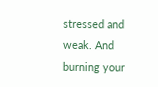stressed and weak. And burning your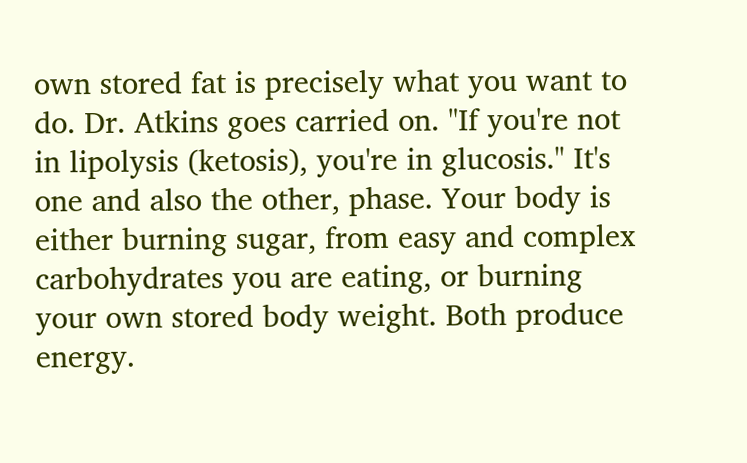own stored fat is precisely what you want to do. Dr. Atkins goes carried on. "If you're not in lipolysis (ketosis), you're in glucosis." It's one and also the other, phase. Your body is either burning sugar, from easy and complex carbohydrates you are eating, or burning your own stored body weight. Both produce energy.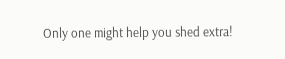Only one might help you shed extra!